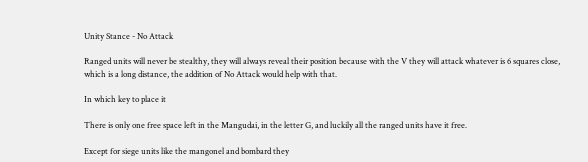Unity Stance - No Attack

Ranged units will never be stealthy, they will always reveal their position because with the V they will attack whatever is 6 squares close, which is a long distance, the addition of No Attack would help with that.

In which key to place it

There is only one free space left in the Mangudai, in the letter G, and luckily all the ranged units have it free.

Except for siege units like the mangonel and bombard they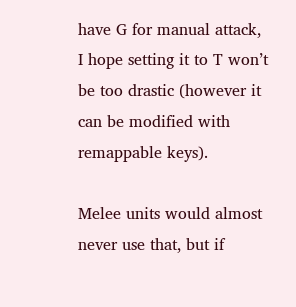have G for manual attack, I hope setting it to T won’t be too drastic (however it can be modified with remappable keys).

Melee units would almost never use that, but if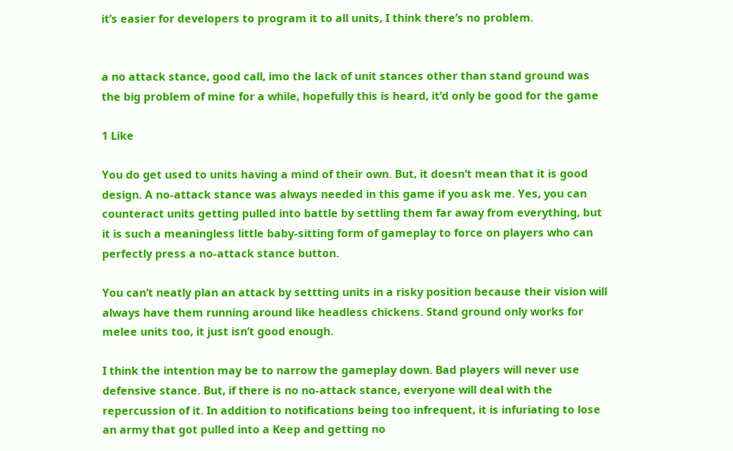it’s easier for developers to program it to all units, I think there’s no problem.


a no attack stance, good call, imo the lack of unit stances other than stand ground was the big problem of mine for a while, hopefully this is heard, it’d only be good for the game

1 Like

You do get used to units having a mind of their own. But, it doesn’t mean that it is good design. A no-attack stance was always needed in this game if you ask me. Yes, you can counteract units getting pulled into battle by settling them far away from everything, but it is such a meaningless little baby-sitting form of gameplay to force on players who can perfectly press a no-attack stance button.

You can’t neatly plan an attack by settting units in a risky position because their vision will always have them running around like headless chickens. Stand ground only works for melee units too, it just isn’t good enough.

I think the intention may be to narrow the gameplay down. Bad players will never use defensive stance. But, if there is no no-attack stance, everyone will deal with the repercussion of it. In addition to notifications being too infrequent, it is infuriating to lose an army that got pulled into a Keep and getting no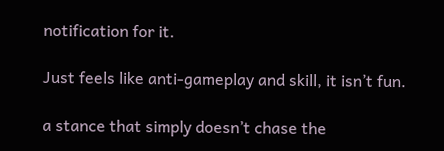notification for it.

Just feels like anti-gameplay and skill, it isn’t fun.

a stance that simply doesn’t chase the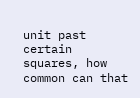unit past certain squares, how common can that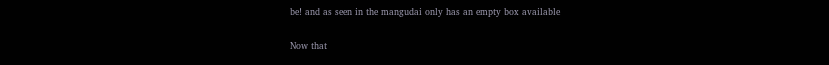be! and as seen in the mangudai only has an empty box available

Now that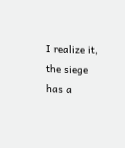I realize it, the siege has a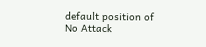default position of No Attack